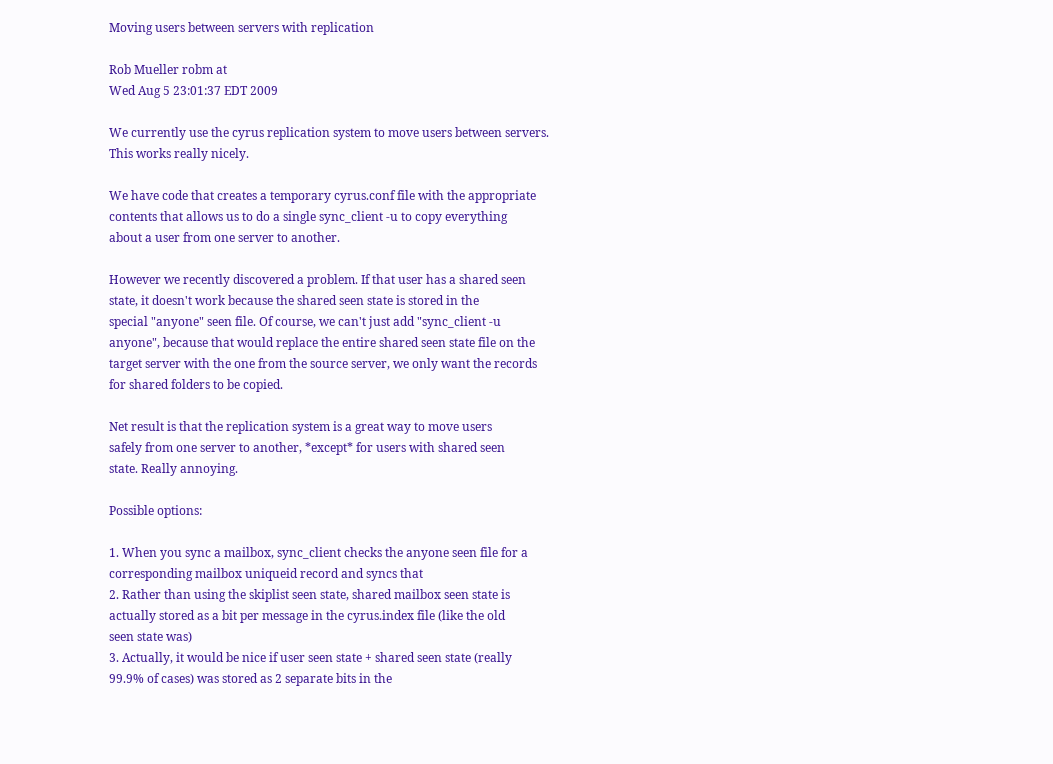Moving users between servers with replication

Rob Mueller robm at
Wed Aug 5 23:01:37 EDT 2009

We currently use the cyrus replication system to move users between servers.
This works really nicely.

We have code that creates a temporary cyrus.conf file with the appropriate
contents that allows us to do a single sync_client -u to copy everything
about a user from one server to another.

However we recently discovered a problem. If that user has a shared seen
state, it doesn't work because the shared seen state is stored in the
special "anyone" seen file. Of course, we can't just add "sync_client -u
anyone", because that would replace the entire shared seen state file on the
target server with the one from the source server, we only want the records
for shared folders to be copied.

Net result is that the replication system is a great way to move users
safely from one server to another, *except* for users with shared seen
state. Really annoying.

Possible options:

1. When you sync a mailbox, sync_client checks the anyone seen file for a
corresponding mailbox uniqueid record and syncs that
2. Rather than using the skiplist seen state, shared mailbox seen state is
actually stored as a bit per message in the cyrus.index file (like the old
seen state was)
3. Actually, it would be nice if user seen state + shared seen state (really
99.9% of cases) was stored as 2 separate bits in the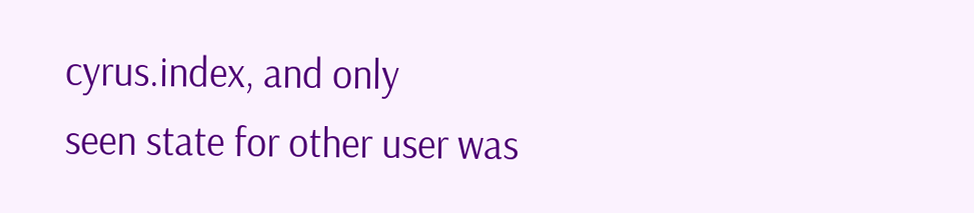cyrus.index, and only
seen state for other user was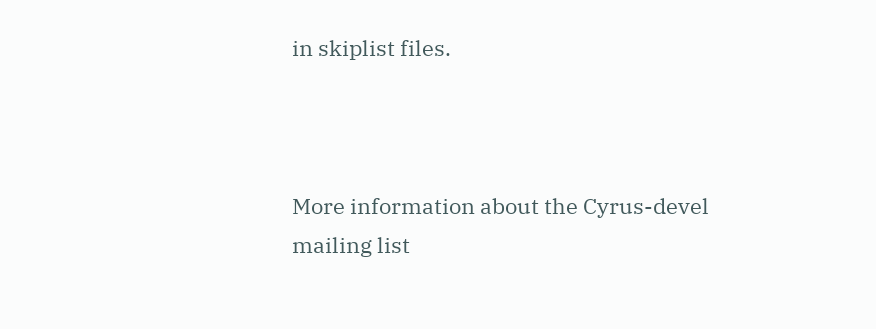in skiplist files.



More information about the Cyrus-devel mailing list